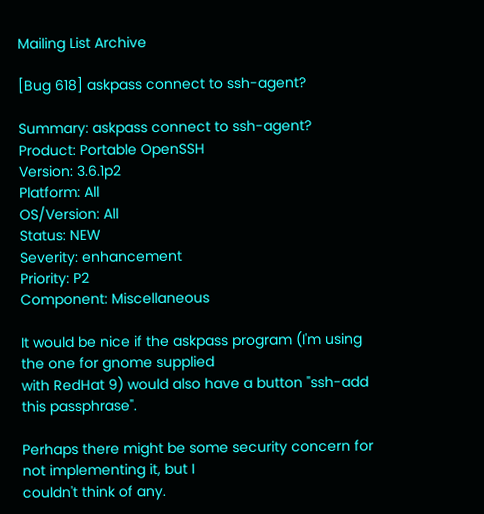Mailing List Archive

[Bug 618] askpass connect to ssh-agent?

Summary: askpass connect to ssh-agent?
Product: Portable OpenSSH
Version: 3.6.1p2
Platform: All
OS/Version: All
Status: NEW
Severity: enhancement
Priority: P2
Component: Miscellaneous

It would be nice if the askpass program (I'm using the one for gnome supplied
with RedHat 9) would also have a button "ssh-add this passphrase".

Perhaps there might be some security concern for not implementing it, but I
couldn't think of any.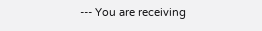--- You are receiving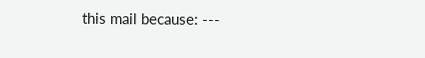this mail because: ---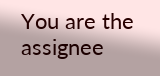You are the assignee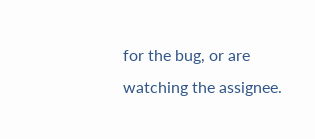for the bug, or are watching the assignee.